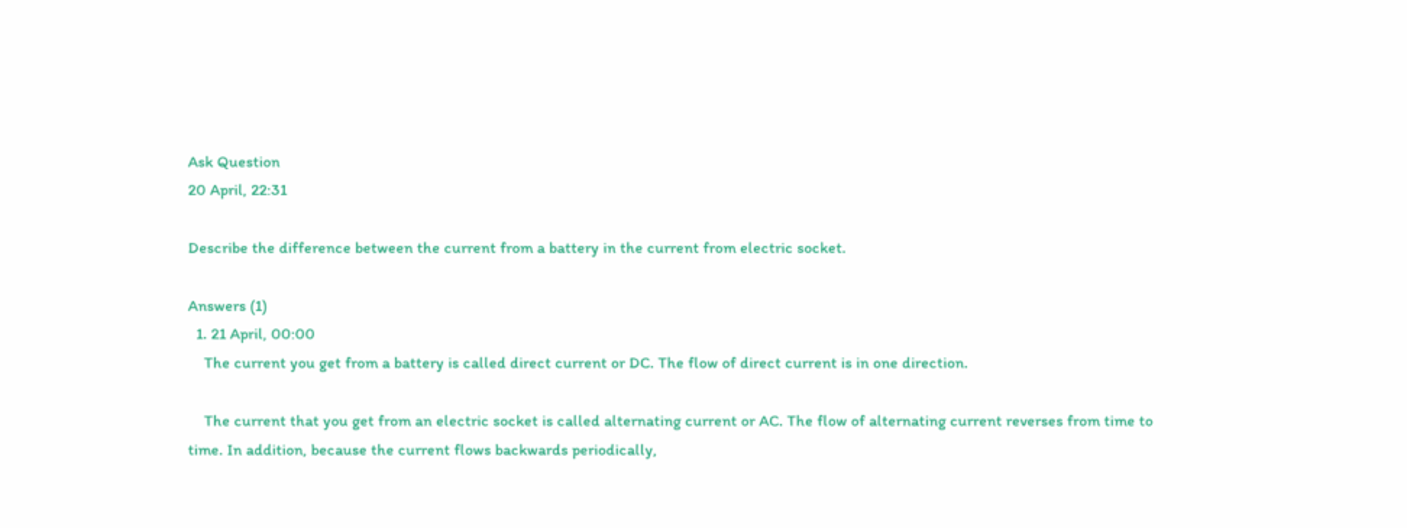Ask Question
20 April, 22:31

Describe the difference between the current from a battery in the current from electric socket.

Answers (1)
  1. 21 April, 00:00
    The current you get from a battery is called direct current or DC. The flow of direct current is in one direction.

    The current that you get from an electric socket is called alternating current or AC. The flow of alternating current reverses from time to time. In addition, because the current flows backwards periodically,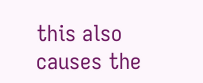this also causes the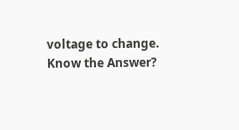voltage to change.
Know the Answer?